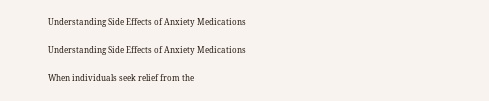Understanding Side Effects of Anxiety Medications

Understanding Side Effects of Anxiety Medications

When individuals seek relief from the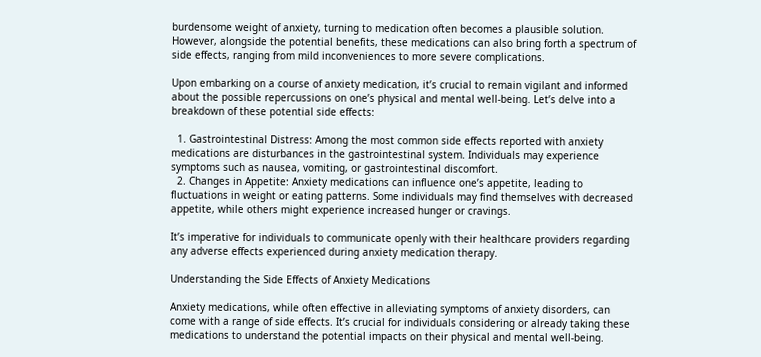burdensome weight of anxiety, turning to medication often becomes a plausible solution. However, alongside the potential benefits, these medications can also bring forth a spectrum of side effects, ranging from mild inconveniences to more severe complications.

Upon embarking on a course of anxiety medication, it’s crucial to remain vigilant and informed about the possible repercussions on one’s physical and mental well-being. Let’s delve into a breakdown of these potential side effects:

  1. Gastrointestinal Distress: Among the most common side effects reported with anxiety medications are disturbances in the gastrointestinal system. Individuals may experience symptoms such as nausea, vomiting, or gastrointestinal discomfort.
  2. Changes in Appetite: Anxiety medications can influence one’s appetite, leading to fluctuations in weight or eating patterns. Some individuals may find themselves with decreased appetite, while others might experience increased hunger or cravings.

It’s imperative for individuals to communicate openly with their healthcare providers regarding any adverse effects experienced during anxiety medication therapy.

Understanding the Side Effects of Anxiety Medications

Anxiety medications, while often effective in alleviating symptoms of anxiety disorders, can come with a range of side effects. It’s crucial for individuals considering or already taking these medications to understand the potential impacts on their physical and mental well-being.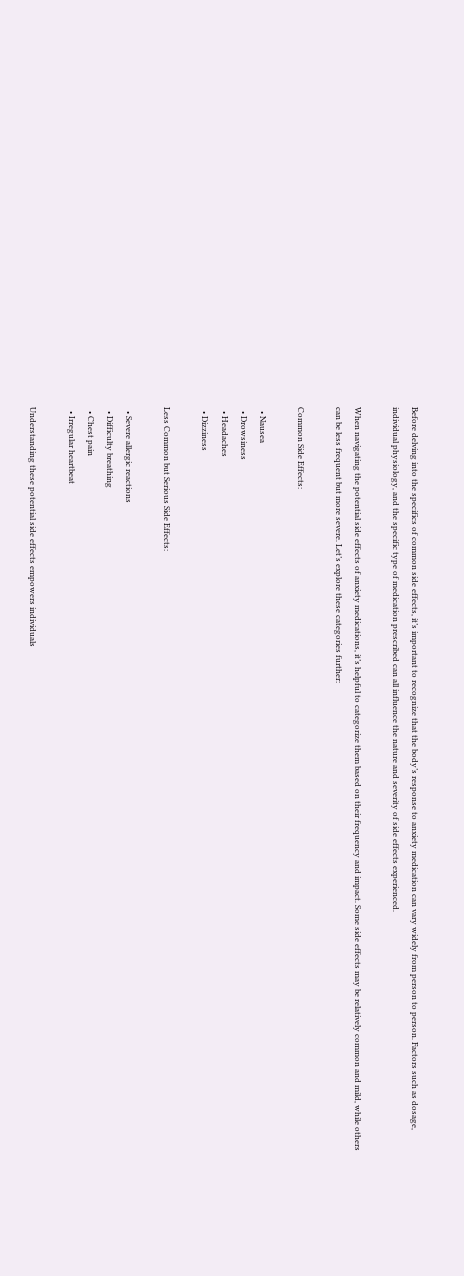Before delving into the specifics of common side effects, it’s important to recognize that the body’s response to anxiety medication can vary widely from person to person. Factors such as dosage, individual physiology, and the specific type of medication prescribed can all influence the nature and severity of side effects experienced.

When navigating the potential side effects of anxiety medications, it’s helpful to categorize them based on their frequency and impact. Some side effects may be relatively common and mild, while others can be less frequent but more severe. Let’s explore these categories further:

Common Side Effects:

  • Nausea
  • Drowsiness
  • Headaches
  • Dizziness

Less Common but Serious Side Effects:

  • Severe allergic reactions
  • Difficulty breathing
  • Chest pain
  • Irregular heartbeat

Understanding these potential side effects empowers individuals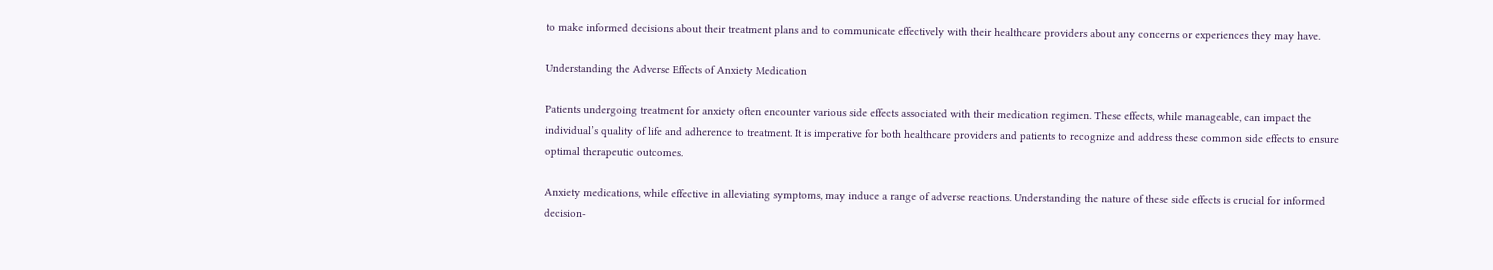to make informed decisions about their treatment plans and to communicate effectively with their healthcare providers about any concerns or experiences they may have.

Understanding the Adverse Effects of Anxiety Medication

Patients undergoing treatment for anxiety often encounter various side effects associated with their medication regimen. These effects, while manageable, can impact the individual’s quality of life and adherence to treatment. It is imperative for both healthcare providers and patients to recognize and address these common side effects to ensure optimal therapeutic outcomes.

Anxiety medications, while effective in alleviating symptoms, may induce a range of adverse reactions. Understanding the nature of these side effects is crucial for informed decision-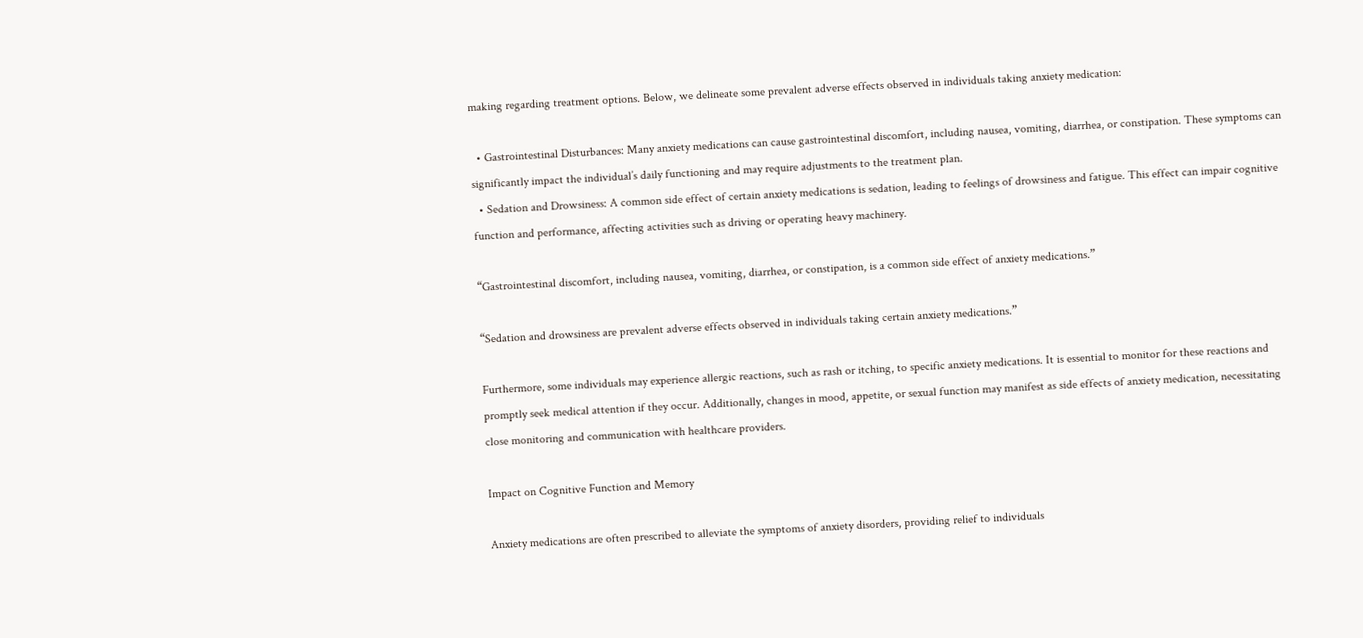making regarding treatment options. Below, we delineate some prevalent adverse effects observed in individuals taking anxiety medication:

  • Gastrointestinal Disturbances: Many anxiety medications can cause gastrointestinal discomfort, including nausea, vomiting, diarrhea, or constipation. These symptoms can significantly impact the individual’s daily functioning and may require adjustments to the treatment plan.
  • Sedation and Drowsiness: A common side effect of certain anxiety medications is sedation, leading to feelings of drowsiness and fatigue. This effect can impair cognitive function and performance, affecting activities such as driving or operating heavy machinery.

“Gastrointestinal discomfort, including nausea, vomiting, diarrhea, or constipation, is a common side effect of anxiety medications.”

“Sedation and drowsiness are prevalent adverse effects observed in individuals taking certain anxiety medications.”

Furthermore, some individuals may experience allergic reactions, such as rash or itching, to specific anxiety medications. It is essential to monitor for these reactions and promptly seek medical attention if they occur. Additionally, changes in mood, appetite, or sexual function may manifest as side effects of anxiety medication, necessitating close monitoring and communication with healthcare providers.

Impact on Cognitive Function and Memory

Anxiety medications are often prescribed to alleviate the symptoms of anxiety disorders, providing relief to individuals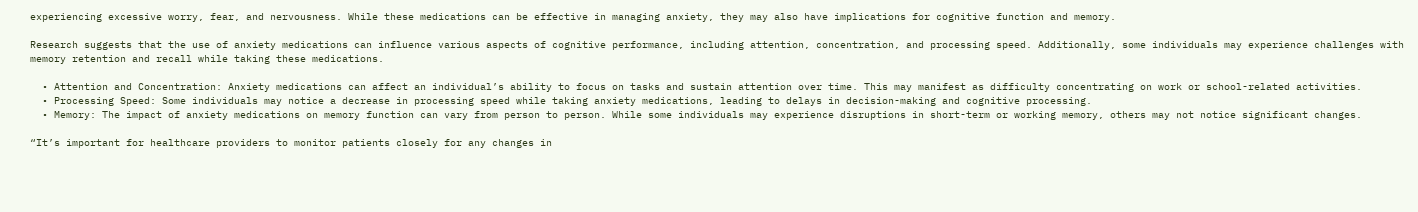experiencing excessive worry, fear, and nervousness. While these medications can be effective in managing anxiety, they may also have implications for cognitive function and memory.

Research suggests that the use of anxiety medications can influence various aspects of cognitive performance, including attention, concentration, and processing speed. Additionally, some individuals may experience challenges with memory retention and recall while taking these medications.

  • Attention and Concentration: Anxiety medications can affect an individual’s ability to focus on tasks and sustain attention over time. This may manifest as difficulty concentrating on work or school-related activities.
  • Processing Speed: Some individuals may notice a decrease in processing speed while taking anxiety medications, leading to delays in decision-making and cognitive processing.
  • Memory: The impact of anxiety medications on memory function can vary from person to person. While some individuals may experience disruptions in short-term or working memory, others may not notice significant changes.

“It’s important for healthcare providers to monitor patients closely for any changes in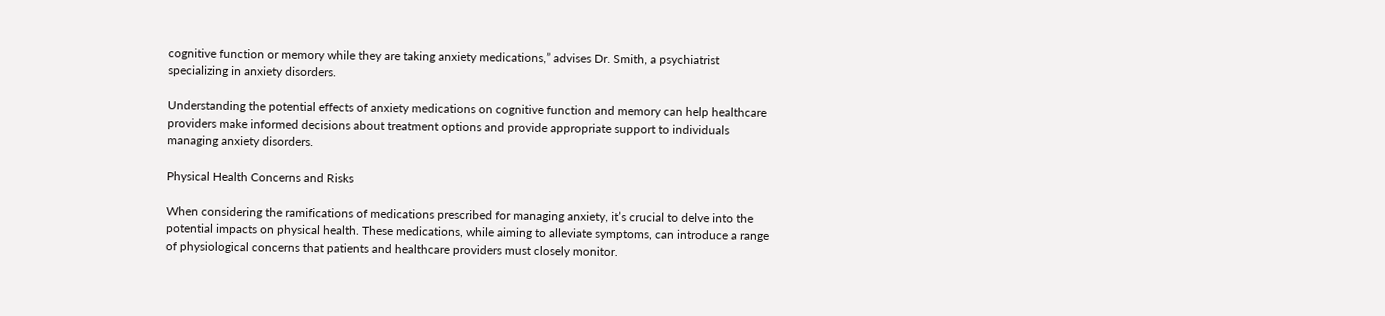cognitive function or memory while they are taking anxiety medications,” advises Dr. Smith, a psychiatrist specializing in anxiety disorders.

Understanding the potential effects of anxiety medications on cognitive function and memory can help healthcare providers make informed decisions about treatment options and provide appropriate support to individuals managing anxiety disorders.

Physical Health Concerns and Risks

When considering the ramifications of medications prescribed for managing anxiety, it’s crucial to delve into the potential impacts on physical health. These medications, while aiming to alleviate symptoms, can introduce a range of physiological concerns that patients and healthcare providers must closely monitor.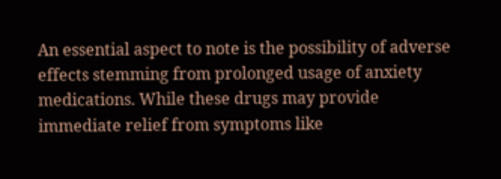An essential aspect to note is the possibility of adverse effects stemming from prolonged usage of anxiety medications. While these drugs may provide immediate relief from symptoms like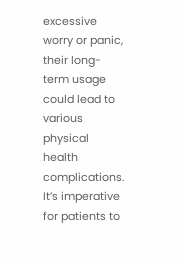excessive worry or panic, their long-term usage could lead to various physical health complications. It’s imperative for patients to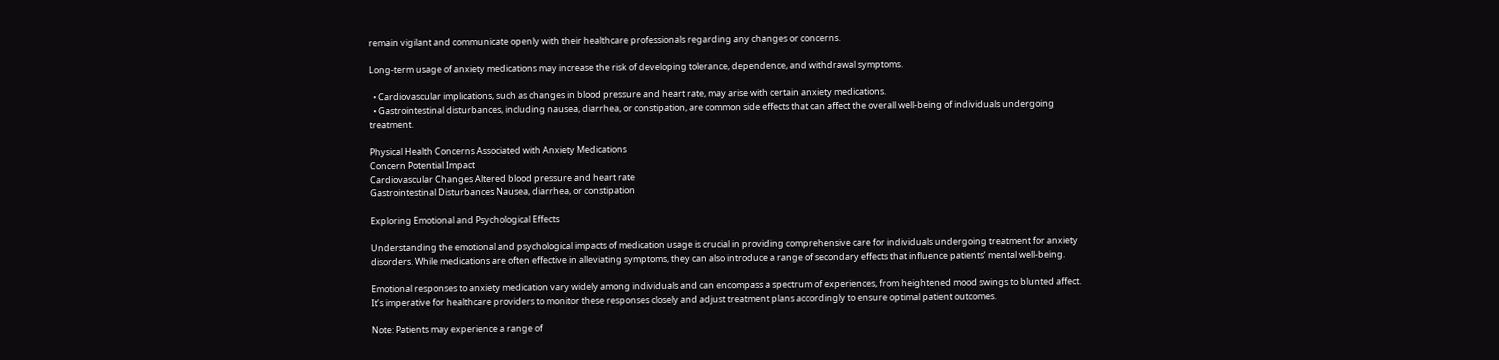remain vigilant and communicate openly with their healthcare professionals regarding any changes or concerns.

Long-term usage of anxiety medications may increase the risk of developing tolerance, dependence, and withdrawal symptoms.

  • Cardiovascular implications, such as changes in blood pressure and heart rate, may arise with certain anxiety medications.
  • Gastrointestinal disturbances, including nausea, diarrhea, or constipation, are common side effects that can affect the overall well-being of individuals undergoing treatment.

Physical Health Concerns Associated with Anxiety Medications
Concern Potential Impact
Cardiovascular Changes Altered blood pressure and heart rate
Gastrointestinal Disturbances Nausea, diarrhea, or constipation

Exploring Emotional and Psychological Effects

Understanding the emotional and psychological impacts of medication usage is crucial in providing comprehensive care for individuals undergoing treatment for anxiety disorders. While medications are often effective in alleviating symptoms, they can also introduce a range of secondary effects that influence patients’ mental well-being.

Emotional responses to anxiety medication vary widely among individuals and can encompass a spectrum of experiences, from heightened mood swings to blunted affect. It’s imperative for healthcare providers to monitor these responses closely and adjust treatment plans accordingly to ensure optimal patient outcomes.

Note: Patients may experience a range of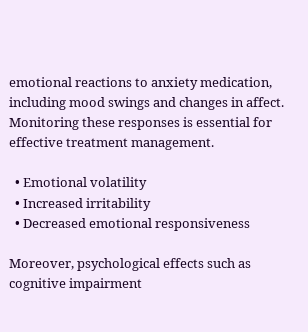emotional reactions to anxiety medication, including mood swings and changes in affect. Monitoring these responses is essential for effective treatment management.

  • Emotional volatility
  • Increased irritability
  • Decreased emotional responsiveness

Moreover, psychological effects such as cognitive impairment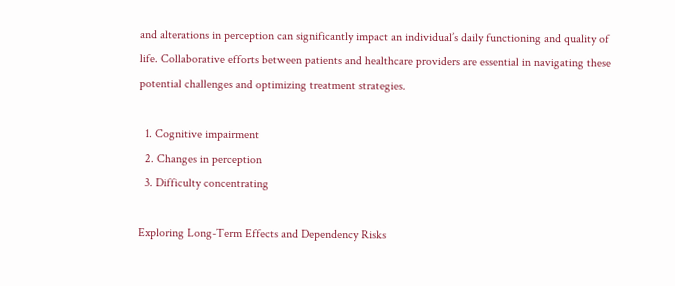and alterations in perception can significantly impact an individual’s daily functioning and quality of life. Collaborative efforts between patients and healthcare providers are essential in navigating these potential challenges and optimizing treatment strategies.

  1. Cognitive impairment
  2. Changes in perception
  3. Difficulty concentrating

Exploring Long-Term Effects and Dependency Risks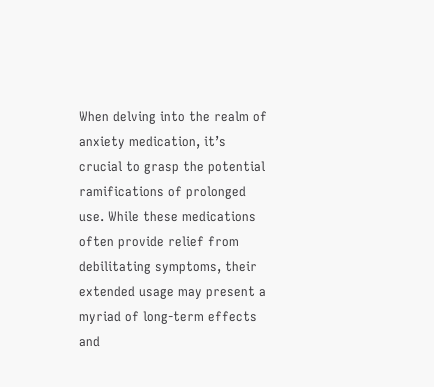When delving into the realm of anxiety medication, it’s crucial to grasp the potential ramifications of prolonged use. While these medications often provide relief from debilitating symptoms, their extended usage may present a myriad of long-term effects and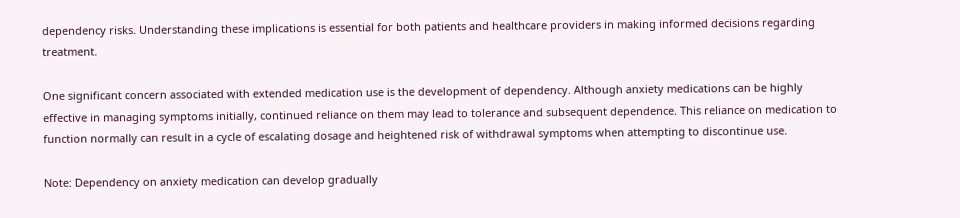dependency risks. Understanding these implications is essential for both patients and healthcare providers in making informed decisions regarding treatment.

One significant concern associated with extended medication use is the development of dependency. Although anxiety medications can be highly effective in managing symptoms initially, continued reliance on them may lead to tolerance and subsequent dependence. This reliance on medication to function normally can result in a cycle of escalating dosage and heightened risk of withdrawal symptoms when attempting to discontinue use.

Note: Dependency on anxiety medication can develop gradually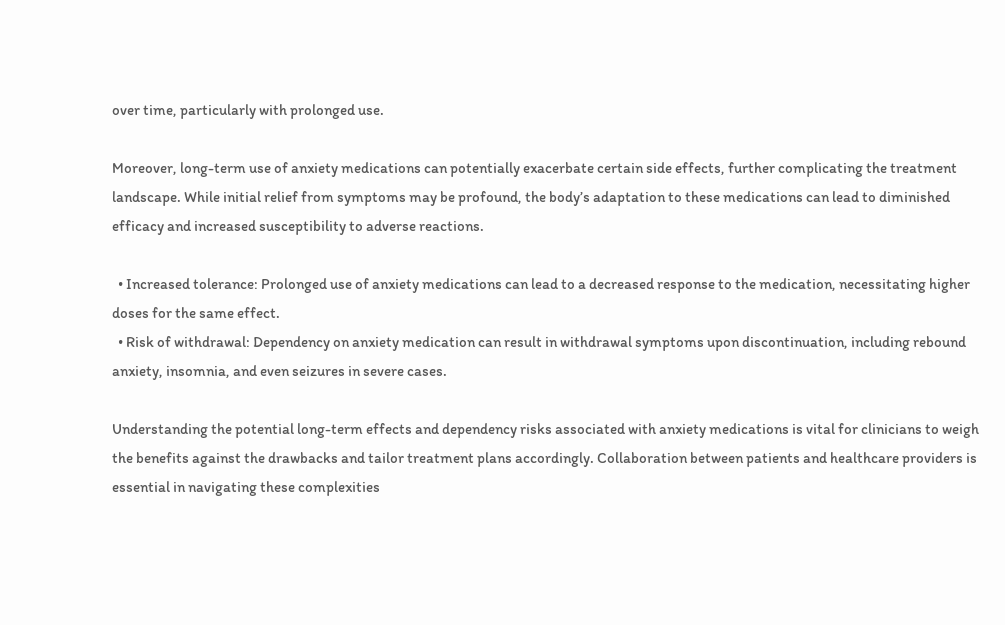over time, particularly with prolonged use.

Moreover, long-term use of anxiety medications can potentially exacerbate certain side effects, further complicating the treatment landscape. While initial relief from symptoms may be profound, the body’s adaptation to these medications can lead to diminished efficacy and increased susceptibility to adverse reactions.

  • Increased tolerance: Prolonged use of anxiety medications can lead to a decreased response to the medication, necessitating higher doses for the same effect.
  • Risk of withdrawal: Dependency on anxiety medication can result in withdrawal symptoms upon discontinuation, including rebound anxiety, insomnia, and even seizures in severe cases.

Understanding the potential long-term effects and dependency risks associated with anxiety medications is vital for clinicians to weigh the benefits against the drawbacks and tailor treatment plans accordingly. Collaboration between patients and healthcare providers is essential in navigating these complexities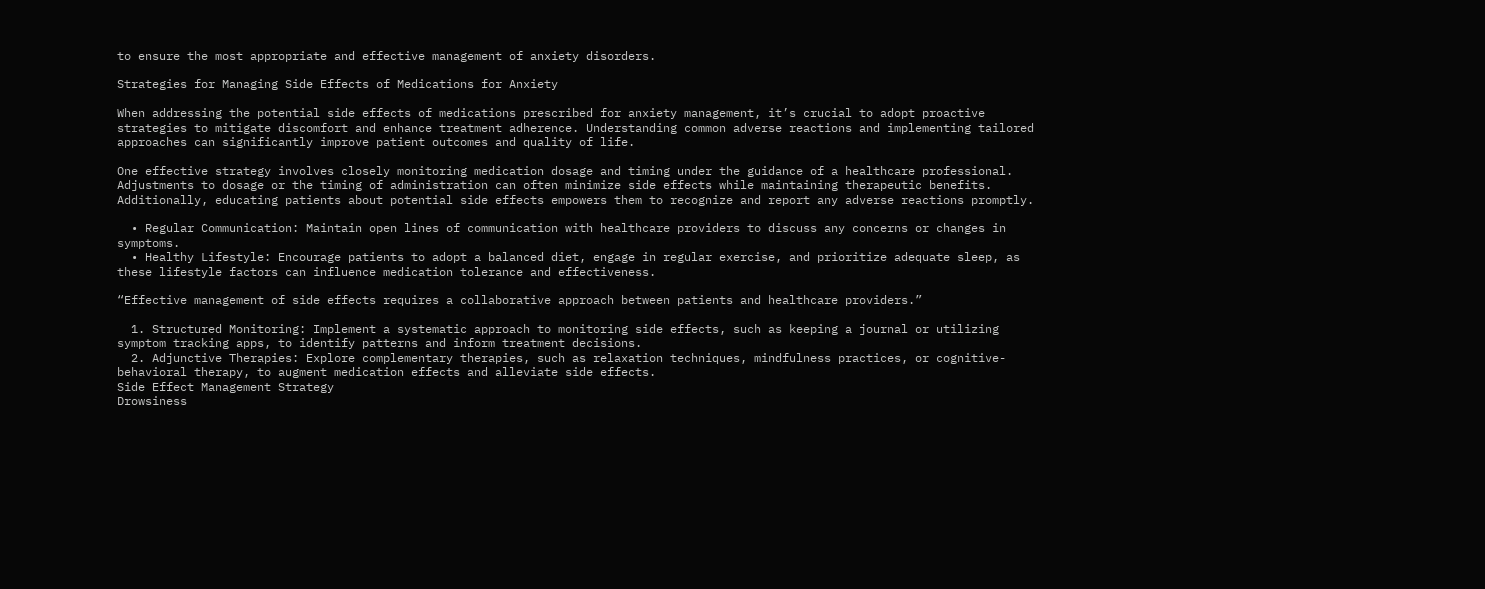to ensure the most appropriate and effective management of anxiety disorders.

Strategies for Managing Side Effects of Medications for Anxiety

When addressing the potential side effects of medications prescribed for anxiety management, it’s crucial to adopt proactive strategies to mitigate discomfort and enhance treatment adherence. Understanding common adverse reactions and implementing tailored approaches can significantly improve patient outcomes and quality of life.

One effective strategy involves closely monitoring medication dosage and timing under the guidance of a healthcare professional. Adjustments to dosage or the timing of administration can often minimize side effects while maintaining therapeutic benefits. Additionally, educating patients about potential side effects empowers them to recognize and report any adverse reactions promptly.

  • Regular Communication: Maintain open lines of communication with healthcare providers to discuss any concerns or changes in symptoms.
  • Healthy Lifestyle: Encourage patients to adopt a balanced diet, engage in regular exercise, and prioritize adequate sleep, as these lifestyle factors can influence medication tolerance and effectiveness.

“Effective management of side effects requires a collaborative approach between patients and healthcare providers.”

  1. Structured Monitoring: Implement a systematic approach to monitoring side effects, such as keeping a journal or utilizing symptom tracking apps, to identify patterns and inform treatment decisions.
  2. Adjunctive Therapies: Explore complementary therapies, such as relaxation techniques, mindfulness practices, or cognitive-behavioral therapy, to augment medication effects and alleviate side effects.
Side Effect Management Strategy
Drowsiness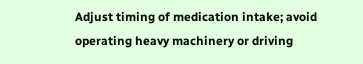Adjust timing of medication intake; avoid operating heavy machinery or driving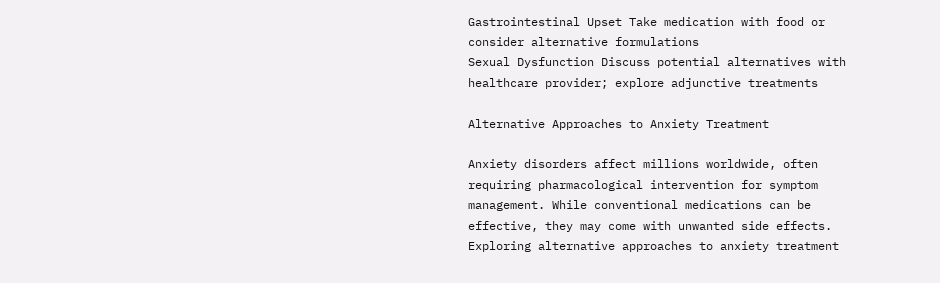Gastrointestinal Upset Take medication with food or consider alternative formulations
Sexual Dysfunction Discuss potential alternatives with healthcare provider; explore adjunctive treatments

Alternative Approaches to Anxiety Treatment

Anxiety disorders affect millions worldwide, often requiring pharmacological intervention for symptom management. While conventional medications can be effective, they may come with unwanted side effects. Exploring alternative approaches to anxiety treatment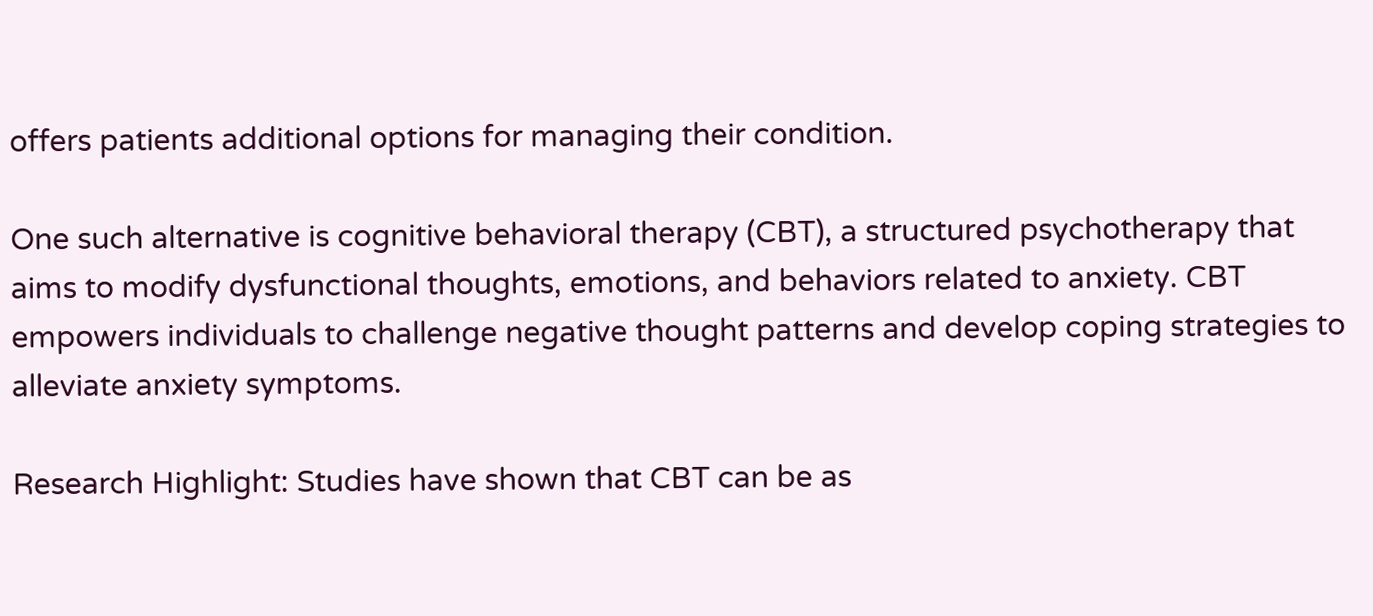offers patients additional options for managing their condition.

One such alternative is cognitive behavioral therapy (CBT), a structured psychotherapy that aims to modify dysfunctional thoughts, emotions, and behaviors related to anxiety. CBT empowers individuals to challenge negative thought patterns and develop coping strategies to alleviate anxiety symptoms.

Research Highlight: Studies have shown that CBT can be as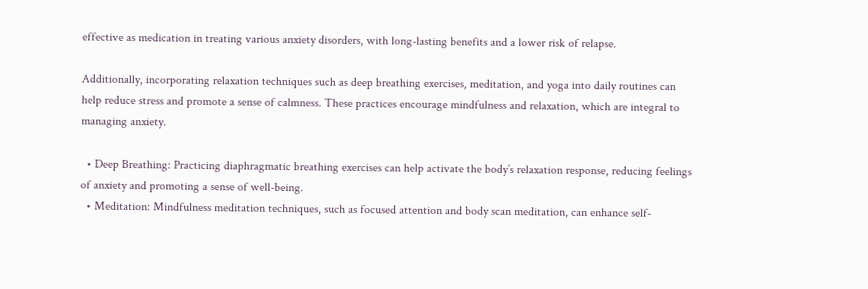effective as medication in treating various anxiety disorders, with long-lasting benefits and a lower risk of relapse.

Additionally, incorporating relaxation techniques such as deep breathing exercises, meditation, and yoga into daily routines can help reduce stress and promote a sense of calmness. These practices encourage mindfulness and relaxation, which are integral to managing anxiety.

  • Deep Breathing: Practicing diaphragmatic breathing exercises can help activate the body’s relaxation response, reducing feelings of anxiety and promoting a sense of well-being.
  • Meditation: Mindfulness meditation techniques, such as focused attention and body scan meditation, can enhance self-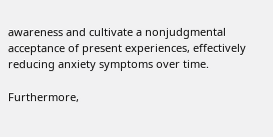awareness and cultivate a nonjudgmental acceptance of present experiences, effectively reducing anxiety symptoms over time.

Furthermore,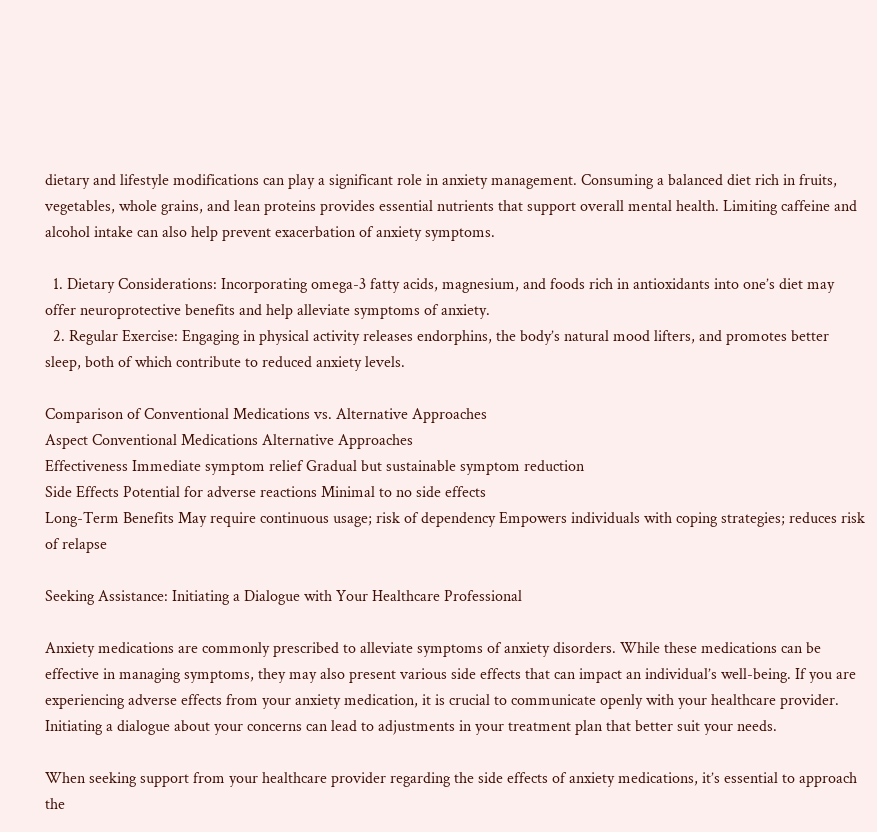dietary and lifestyle modifications can play a significant role in anxiety management. Consuming a balanced diet rich in fruits, vegetables, whole grains, and lean proteins provides essential nutrients that support overall mental health. Limiting caffeine and alcohol intake can also help prevent exacerbation of anxiety symptoms.

  1. Dietary Considerations: Incorporating omega-3 fatty acids, magnesium, and foods rich in antioxidants into one’s diet may offer neuroprotective benefits and help alleviate symptoms of anxiety.
  2. Regular Exercise: Engaging in physical activity releases endorphins, the body’s natural mood lifters, and promotes better sleep, both of which contribute to reduced anxiety levels.

Comparison of Conventional Medications vs. Alternative Approaches
Aspect Conventional Medications Alternative Approaches
Effectiveness Immediate symptom relief Gradual but sustainable symptom reduction
Side Effects Potential for adverse reactions Minimal to no side effects
Long-Term Benefits May require continuous usage; risk of dependency Empowers individuals with coping strategies; reduces risk of relapse

Seeking Assistance: Initiating a Dialogue with Your Healthcare Professional

Anxiety medications are commonly prescribed to alleviate symptoms of anxiety disorders. While these medications can be effective in managing symptoms, they may also present various side effects that can impact an individual’s well-being. If you are experiencing adverse effects from your anxiety medication, it is crucial to communicate openly with your healthcare provider. Initiating a dialogue about your concerns can lead to adjustments in your treatment plan that better suit your needs.

When seeking support from your healthcare provider regarding the side effects of anxiety medications, it’s essential to approach the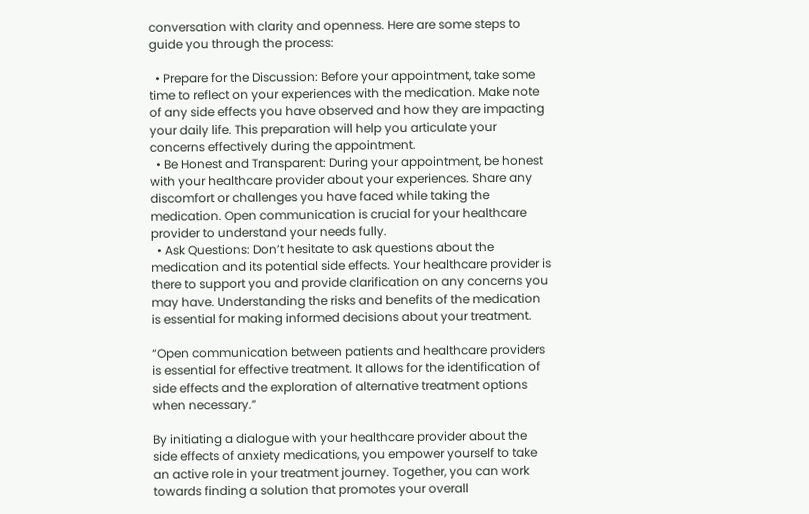conversation with clarity and openness. Here are some steps to guide you through the process:

  • Prepare for the Discussion: Before your appointment, take some time to reflect on your experiences with the medication. Make note of any side effects you have observed and how they are impacting your daily life. This preparation will help you articulate your concerns effectively during the appointment.
  • Be Honest and Transparent: During your appointment, be honest with your healthcare provider about your experiences. Share any discomfort or challenges you have faced while taking the medication. Open communication is crucial for your healthcare provider to understand your needs fully.
  • Ask Questions: Don’t hesitate to ask questions about the medication and its potential side effects. Your healthcare provider is there to support you and provide clarification on any concerns you may have. Understanding the risks and benefits of the medication is essential for making informed decisions about your treatment.

“Open communication between patients and healthcare providers is essential for effective treatment. It allows for the identification of side effects and the exploration of alternative treatment options when necessary.”

By initiating a dialogue with your healthcare provider about the side effects of anxiety medications, you empower yourself to take an active role in your treatment journey. Together, you can work towards finding a solution that promotes your overall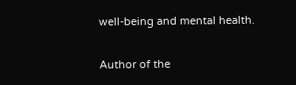well-being and mental health.

Author of the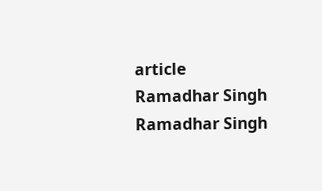article
Ramadhar Singh
Ramadhar Singh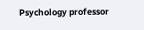Psychology professor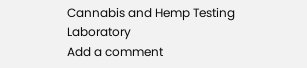Cannabis and Hemp Testing Laboratory
Add a comment